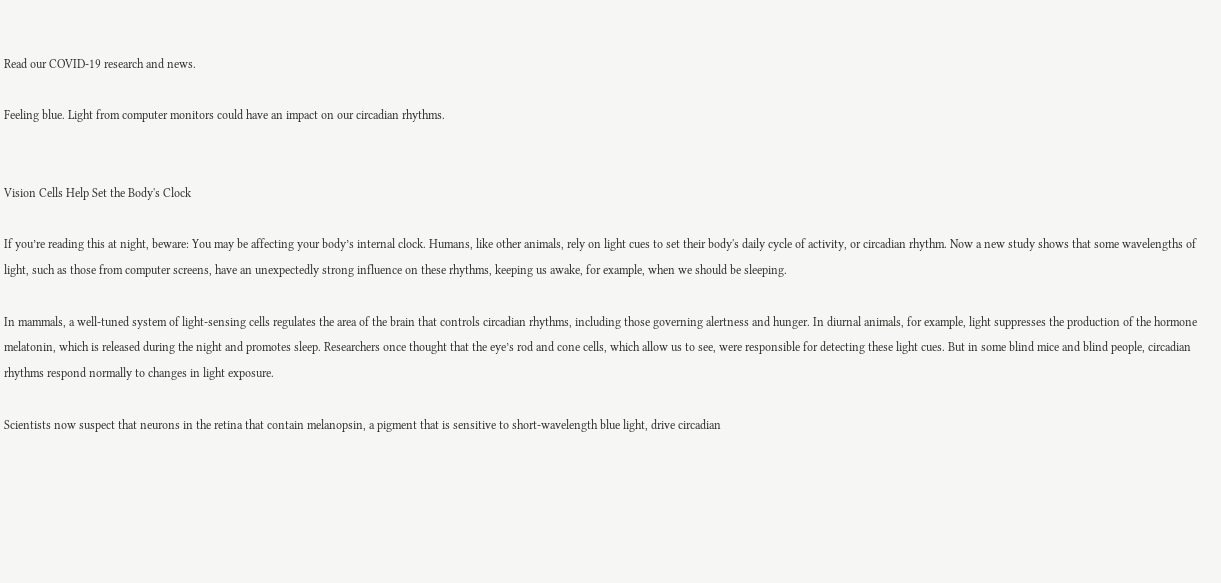Read our COVID-19 research and news.

Feeling blue. Light from computer monitors could have an impact on our circadian rhythms.


Vision Cells Help Set the Body's Clock

If you’re reading this at night, beware: You may be affecting your body’s internal clock. Humans, like other animals, rely on light cues to set their body's daily cycle of activity, or circadian rhythm. Now a new study shows that some wavelengths of light, such as those from computer screens, have an unexpectedly strong influence on these rhythms, keeping us awake, for example, when we should be sleeping.

In mammals, a well-tuned system of light-sensing cells regulates the area of the brain that controls circadian rhythms, including those governing alertness and hunger. In diurnal animals, for example, light suppresses the production of the hormone melatonin, which is released during the night and promotes sleep. Researchers once thought that the eye’s rod and cone cells, which allow us to see, were responsible for detecting these light cues. But in some blind mice and blind people, circadian rhythms respond normally to changes in light exposure.

Scientists now suspect that neurons in the retina that contain melanopsin, a pigment that is sensitive to short-wavelength blue light, drive circadian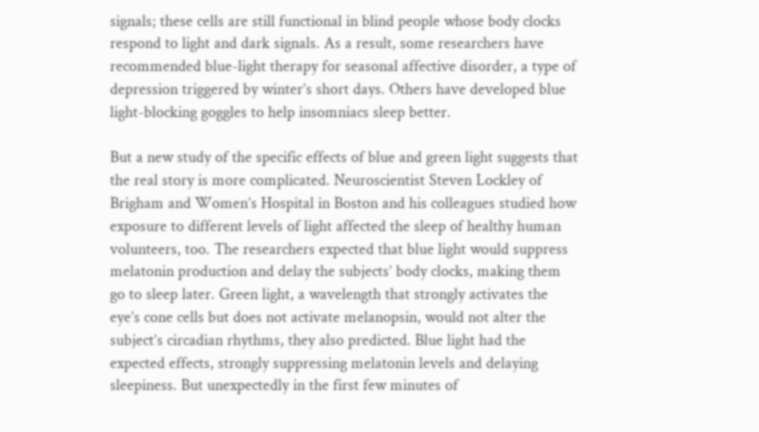signals; these cells are still functional in blind people whose body clocks respond to light and dark signals. As a result, some researchers have recommended blue-light therapy for seasonal affective disorder, a type of depression triggered by winter’s short days. Others have developed blue light-blocking goggles to help insomniacs sleep better.

But a new study of the specific effects of blue and green light suggests that the real story is more complicated. Neuroscientist Steven Lockley of Brigham and Women’s Hospital in Boston and his colleagues studied how exposure to different levels of light affected the sleep of healthy human volunteers, too. The researchers expected that blue light would suppress melatonin production and delay the subjects’ body clocks, making them go to sleep later. Green light, a wavelength that strongly activates the eye’s cone cells but does not activate melanopsin, would not alter the subject’s circadian rhythms, they also predicted. Blue light had the expected effects, strongly suppressing melatonin levels and delaying sleepiness. But unexpectedly in the first few minutes of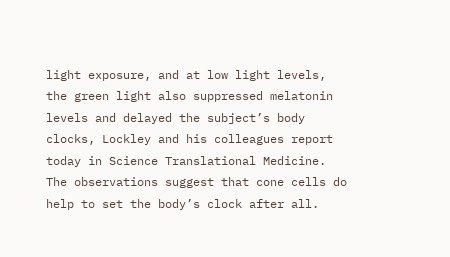light exposure, and at low light levels, the green light also suppressed melatonin levels and delayed the subject’s body clocks, Lockley and his colleagues report today in Science Translational Medicine. The observations suggest that cone cells do help to set the body’s clock after all.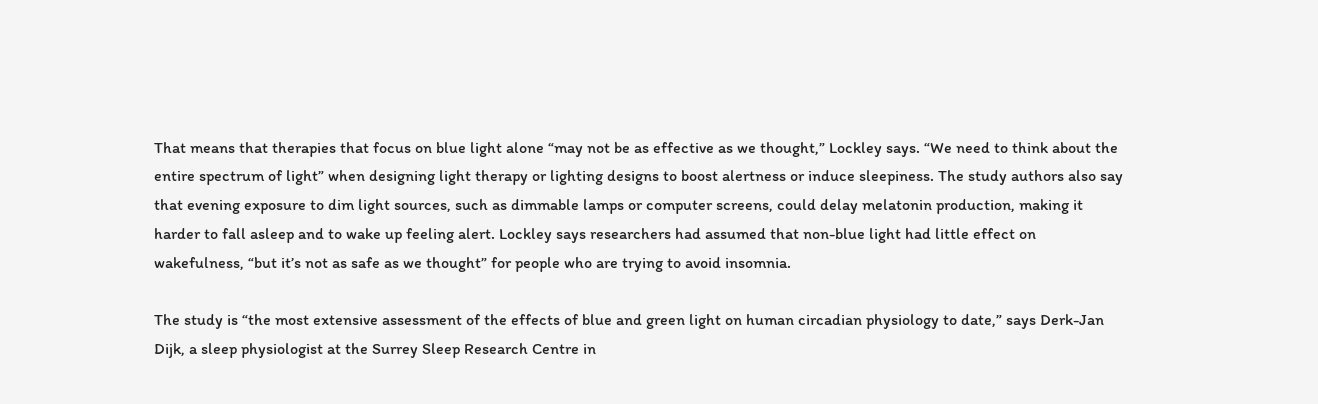That means that therapies that focus on blue light alone “may not be as effective as we thought,” Lockley says. “We need to think about the entire spectrum of light” when designing light therapy or lighting designs to boost alertness or induce sleepiness. The study authors also say that evening exposure to dim light sources, such as dimmable lamps or computer screens, could delay melatonin production, making it harder to fall asleep and to wake up feeling alert. Lockley says researchers had assumed that non-blue light had little effect on wakefulness, “but it’s not as safe as we thought” for people who are trying to avoid insomnia.

The study is “the most extensive assessment of the effects of blue and green light on human circadian physiology to date,” says Derk-Jan Dijk, a sleep physiologist at the Surrey Sleep Research Centre in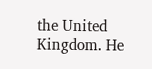the United Kingdom. He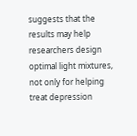suggests that the results may help researchers design optimal light mixtures, not only for helping treat depression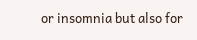or insomnia but also for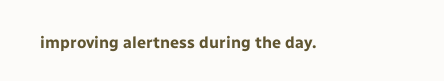improving alertness during the day.